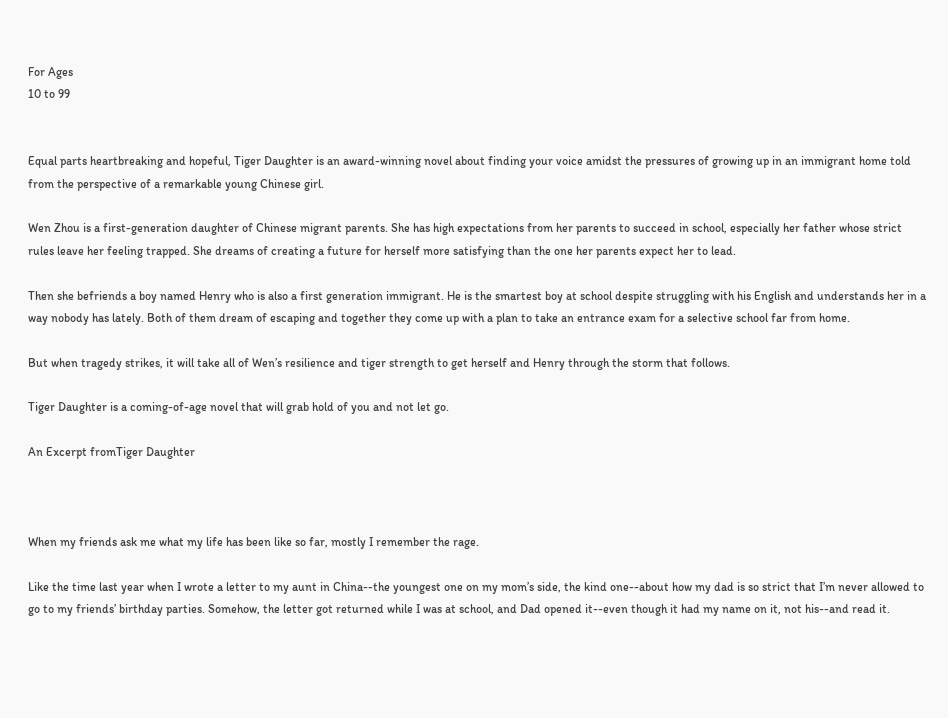For Ages
10 to 99


Equal parts heartbreaking and hopeful, Tiger Daughter is an award-winning novel about finding your voice amidst the pressures of growing up in an immigrant home told from the perspective of a remarkable young Chinese girl.

Wen Zhou is a first-generation daughter of Chinese migrant parents. She has high expectations from her parents to succeed in school, especially her father whose strict rules leave her feeling trapped. She dreams of creating a future for herself more satisfying than the one her parents expect her to lead.

Then she befriends a boy named Henry who is also a first generation immigrant. He is the smartest boy at school despite struggling with his English and understands her in a way nobody has lately. Both of them dream of escaping and together they come up with a plan to take an entrance exam for a selective school far from home.

But when tragedy strikes, it will take all of Wen’s resilience and tiger strength to get herself and Henry through the storm that follows.

Tiger Daughter is a coming-of-age novel that will grab hold of you and not let go.

An Excerpt fromTiger Daughter



When my friends ask me what my life has been like so far, mostly I remember the rage.

Like the time last year when I wrote a letter to my aunt in China--the youngest one on my mom’s side, the kind one--about how my dad is so strict that I’m never allowed to go to my friends’ birthday parties. Somehow, the letter got returned while I was at school, and Dad opened it--even though it had my name on it, not his--and read it.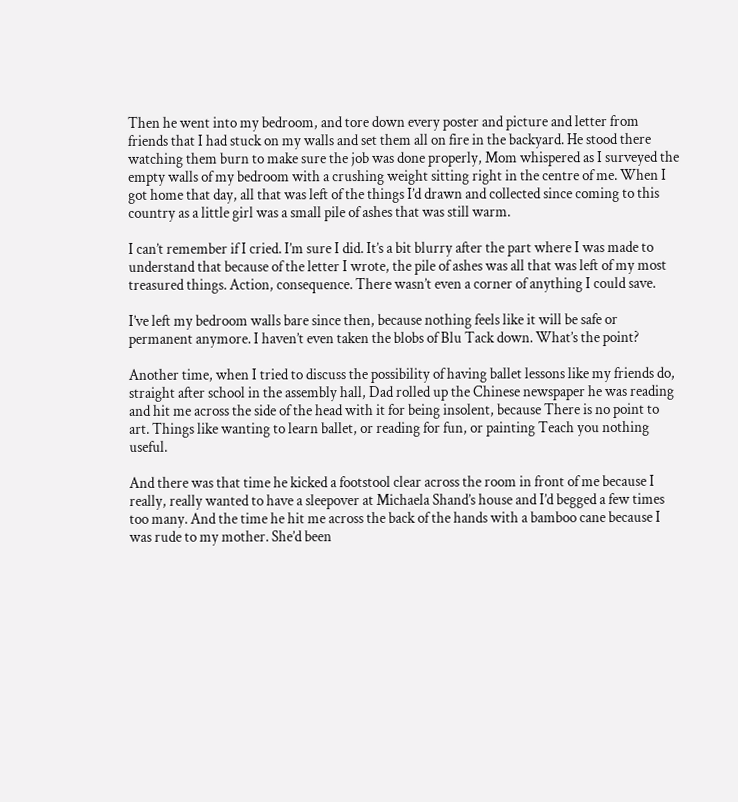Then he went into my bedroom, and tore down every poster and picture and letter from friends that I had stuck on my walls and set them all on fire in the backyard. He stood there watching them burn to make sure the job was done properly, Mom whispered as I surveyed the empty walls of my bedroom with a crushing weight sitting right in the centre of me. When I got home that day, all that was left of the things I’d drawn and collected since coming to this country as a little girl was a small pile of ashes that was still warm.

I can’t remember if I cried. I’m sure I did. It’s a bit blurry after the part where I was made to understand that because of the letter I wrote, the pile of ashes was all that was left of my most treasured things. Action, consequence. There wasn’t even a corner of anything I could save.

I’ve left my bedroom walls bare since then, because nothing feels like it will be safe or permanent anymore. I haven’t even taken the blobs of Blu Tack down. What’s the point?

Another time, when I tried to discuss the possibility of having ballet lessons like my friends do, straight after school in the assembly hall, Dad rolled up the Chinese newspaper he was reading and hit me across the side of the head with it for being insolent, because There is no point to art. Things like wanting to learn ballet, or reading for fun, or painting Teach you nothing useful.

And there was that time he kicked a footstool clear across the room in front of me because I really, really wanted to have a sleepover at Michaela Shand’s house and I’d begged a few times too many. And the time he hit me across the back of the hands with a bamboo cane because I was rude to my mother. She’d been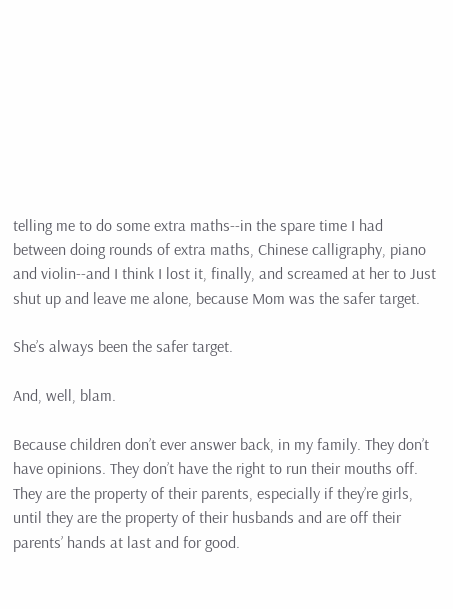telling me to do some extra maths--in the spare time I had between doing rounds of extra maths, Chinese calligraphy, piano and violin--and I think I lost it, finally, and screamed at her to Just shut up and leave me alone, because Mom was the safer target.

She’s always been the safer target.

And, well, blam.

Because children don’t ever answer back, in my family. They don’t have opinions. They don’t have the right to run their mouths off. They are the property of their parents, especially if they’re girls, until they are the property of their husbands and are off their parents’ hands at last and for good.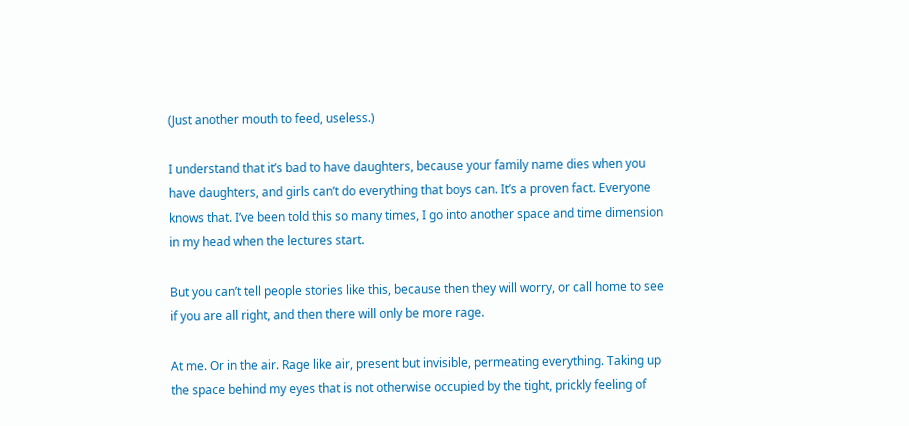(Just another mouth to feed, useless.)

I understand that it’s bad to have daughters, because your family name dies when you have daughters, and girls can’t do everything that boys can. It’s a proven fact. Everyone knows that. I’ve been told this so many times, I go into another space and time dimension in my head when the lectures start.

But you can’t tell people stories like this, because then they will worry, or call home to see if you are all right, and then there will only be more rage.

At me. Or in the air. Rage like air, present but invisible, permeating everything. Taking up the space behind my eyes that is not otherwise occupied by the tight, prickly feeling of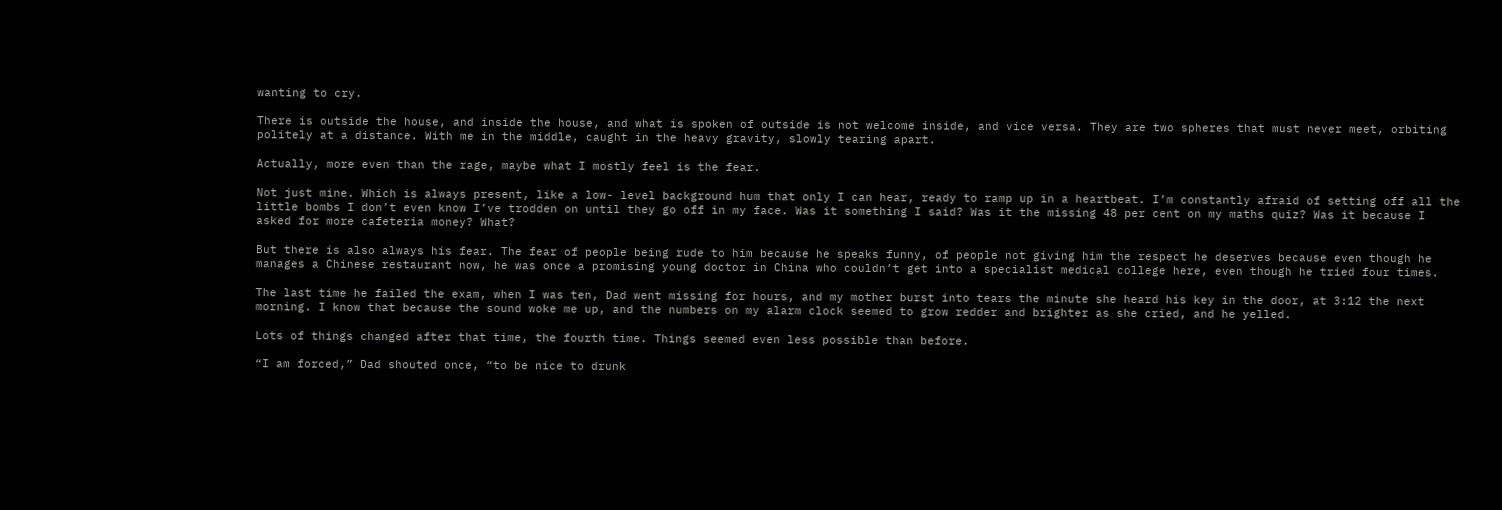wanting to cry.

There is outside the house, and inside the house, and what is spoken of outside is not welcome inside, and vice versa. They are two spheres that must never meet, orbiting politely at a distance. With me in the middle, caught in the heavy gravity, slowly tearing apart.

Actually, more even than the rage, maybe what I mostly feel is the fear.

Not just mine. Which is always present, like a low- level background hum that only I can hear, ready to ramp up in a heartbeat. I’m constantly afraid of setting off all the little bombs I don’t even know I’ve trodden on until they go off in my face. Was it something I said? Was it the missing 48 per cent on my maths quiz? Was it because I asked for more cafeteria money? What?

But there is also always his fear. The fear of people being rude to him because he speaks funny, of people not giving him the respect he deserves because even though he manages a Chinese restaurant now, he was once a promising young doctor in China who couldn’t get into a specialist medical college here, even though he tried four times.

The last time he failed the exam, when I was ten, Dad went missing for hours, and my mother burst into tears the minute she heard his key in the door, at 3:12 the next morning. I know that because the sound woke me up, and the numbers on my alarm clock seemed to grow redder and brighter as she cried, and he yelled.

Lots of things changed after that time, the fourth time. Things seemed even less possible than before.

“I am forced,” Dad shouted once, “to be nice to drunk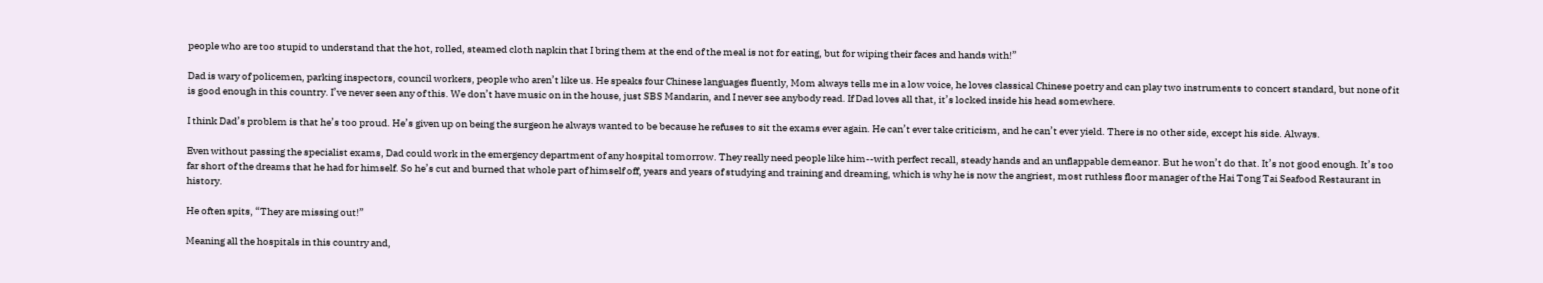people who are too stupid to understand that the hot, rolled, steamed cloth napkin that I bring them at the end of the meal is not for eating, but for wiping their faces and hands with!”

Dad is wary of policemen, parking inspectors, council workers, people who aren’t like us. He speaks four Chinese languages fluently, Mom always tells me in a low voice, he loves classical Chinese poetry and can play two instruments to concert standard, but none of it is good enough in this country. I’ve never seen any of this. We don’t have music on in the house, just SBS Mandarin, and I never see anybody read. If Dad loves all that, it’s locked inside his head somewhere.

I think Dad’s problem is that he’s too proud. He’s given up on being the surgeon he always wanted to be because he refuses to sit the exams ever again. He can’t ever take criticism, and he can’t ever yield. There is no other side, except his side. Always.

Even without passing the specialist exams, Dad could work in the emergency department of any hospital tomorrow. They really need people like him--with perfect recall, steady hands and an unflappable demeanor. But he won’t do that. It’s not good enough. It’s too far short of the dreams that he had for himself. So he’s cut and burned that whole part of himself off, years and years of studying and training and dreaming, which is why he is now the angriest, most ruthless floor manager of the Hai Tong Tai Seafood Restaurant in history.

He often spits, “They are missing out!”

Meaning all the hospitals in this country and,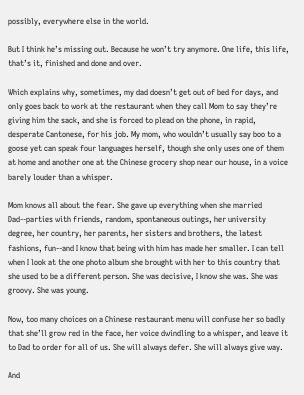possibly, everywhere else in the world.

But I think he’s missing out. Because he won’t try anymore. One life, this life, that’s it, finished and done and over.

Which explains why, sometimes, my dad doesn’t get out of bed for days, and only goes back to work at the restaurant when they call Mom to say they’re giving him the sack, and she is forced to plead on the phone, in rapid, desperate Cantonese, for his job. My mom, who wouldn’t usually say boo to a goose yet can speak four languages herself, though she only uses one of them at home and another one at the Chinese grocery shop near our house, in a voice barely louder than a whisper.

Mom knows all about the fear. She gave up everything when she married Dad--parties with friends, random, spontaneous outings, her university degree, her country, her parents, her sisters and brothers, the latest fashions, fun--and I know that being with him has made her smaller. I can tell when I look at the one photo album she brought with her to this country that she used to be a different person. She was decisive, I know she was. She was groovy. She was young.

Now, too many choices on a Chinese restaurant menu will confuse her so badly that she’ll grow red in the face, her voice dwindling to a whisper, and leave it to Dad to order for all of us. She will always defer. She will always give way.

And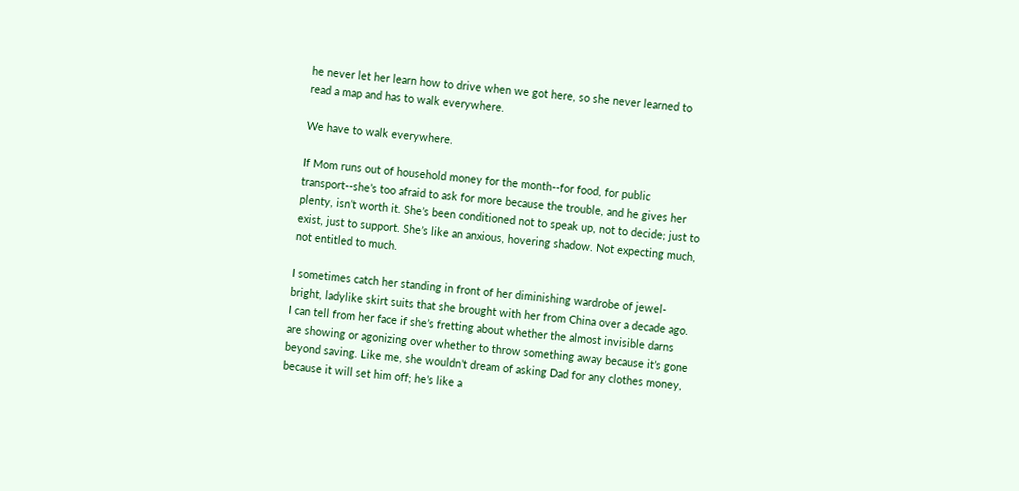he never let her learn how to drive when we got here, so she never learned to read a map and has to walk everywhere.

We have to walk everywhere.

If Mom runs out of household money for the month--for food, for public transport--she’s too afraid to ask for more because the trouble, and he gives her plenty, isn’t worth it. She’s been conditioned not to speak up, not to decide; just to exist, just to support. She’s like an anxious, hovering shadow. Not expecting much, not entitled to much.

I sometimes catch her standing in front of her diminishing wardrobe of jewel-bright, ladylike skirt suits that she brought with her from China over a decade ago. I can tell from her face if she’s fretting about whether the almost invisible darns are showing or agonizing over whether to throw something away because it’s gone beyond saving. Like me, she wouldn’t dream of asking Dad for any clothes money, because it will set him off; he’s like a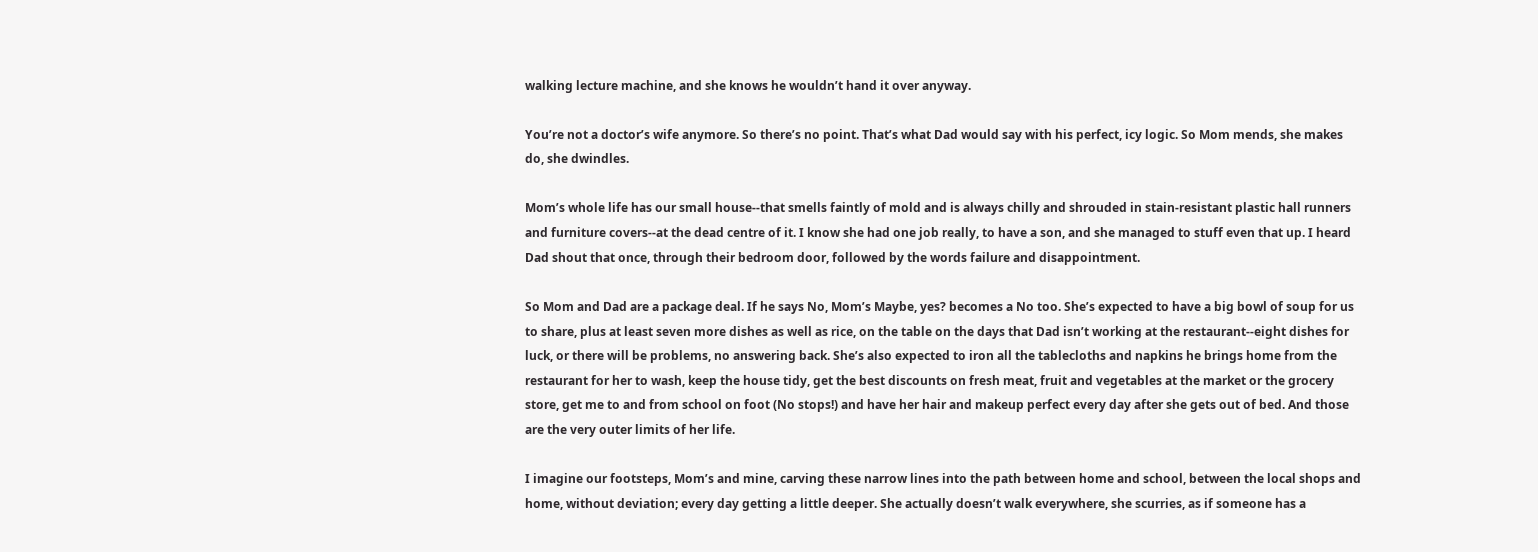walking lecture machine, and she knows he wouldn’t hand it over anyway.

You’re not a doctor’s wife anymore. So there’s no point. That’s what Dad would say with his perfect, icy logic. So Mom mends, she makes do, she dwindles.

Mom’s whole life has our small house--that smells faintly of mold and is always chilly and shrouded in stain-resistant plastic hall runners and furniture covers--at the dead centre of it. I know she had one job really, to have a son, and she managed to stuff even that up. I heard Dad shout that once, through their bedroom door, followed by the words failure and disappointment.

So Mom and Dad are a package deal. If he says No, Mom’s Maybe, yes? becomes a No too. She’s expected to have a big bowl of soup for us to share, plus at least seven more dishes as well as rice, on the table on the days that Dad isn’t working at the restaurant--eight dishes for luck, or there will be problems, no answering back. She’s also expected to iron all the tablecloths and napkins he brings home from the restaurant for her to wash, keep the house tidy, get the best discounts on fresh meat, fruit and vegetables at the market or the grocery store, get me to and from school on foot (No stops!) and have her hair and makeup perfect every day after she gets out of bed. And those are the very outer limits of her life.

I imagine our footsteps, Mom’s and mine, carving these narrow lines into the path between home and school, between the local shops and home, without deviation; every day getting a little deeper. She actually doesn’t walk everywhere, she scurries, as if someone has a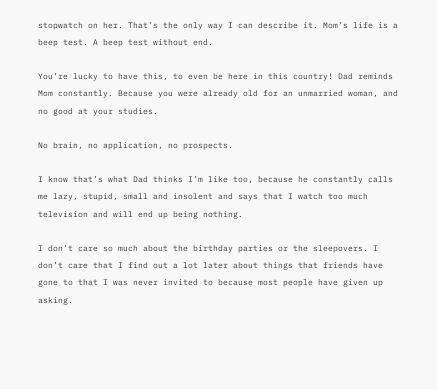stopwatch on her. That’s the only way I can describe it. Mom’s life is a beep test. A beep test without end.

You’re lucky to have this, to even be here in this country! Dad reminds Mom constantly. Because you were already old for an unmarried woman, and no good at your studies.

No brain, no application, no prospects.

I know that’s what Dad thinks I’m like too, because he constantly calls me lazy, stupid, small and insolent and says that I watch too much television and will end up being nothing.

I don’t care so much about the birthday parties or the sleepovers. I don’t care that I find out a lot later about things that friends have gone to that I was never invited to because most people have given up asking.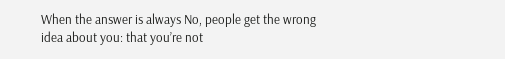When the answer is always No, people get the wrong idea about you: that you’re not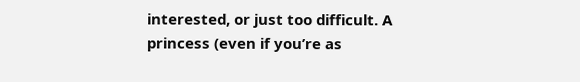interested, or just too difficult. A princess (even if you’re as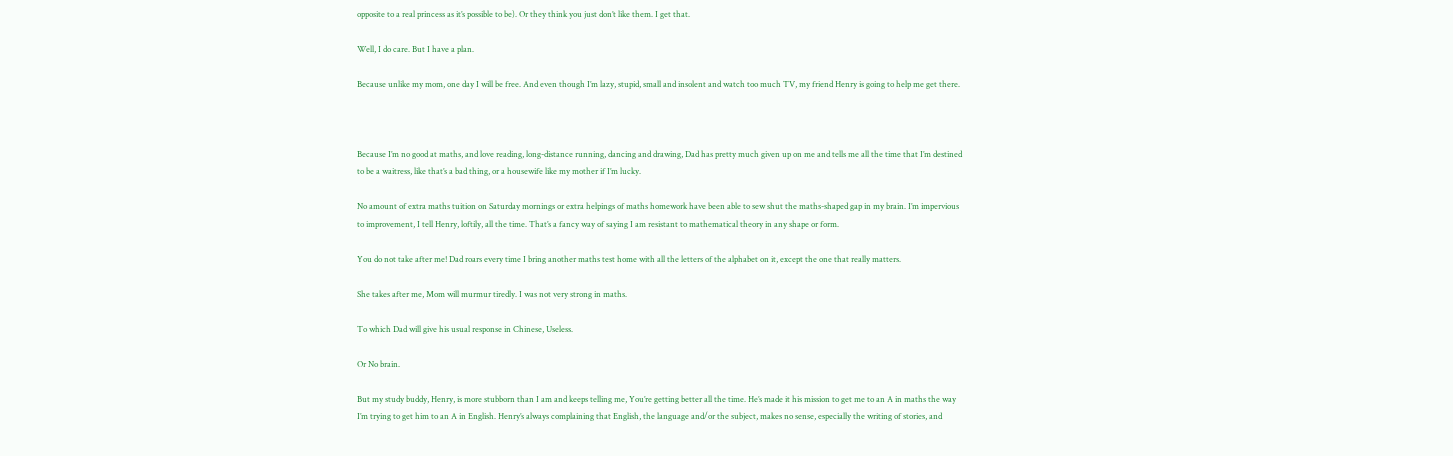opposite to a real princess as it’s possible to be). Or they think you just don’t like them. I get that.

Well, I do care. But I have a plan.

Because unlike my mom, one day I will be free. And even though I’m lazy, stupid, small and insolent and watch too much TV, my friend Henry is going to help me get there.



Because I’m no good at maths, and love reading, long-distance running, dancing and drawing, Dad has pretty much given up on me and tells me all the time that I’m destined to be a waitress, like that’s a bad thing, or a housewife like my mother if I’m lucky.

No amount of extra maths tuition on Saturday mornings or extra helpings of maths homework have been able to sew shut the maths-shaped gap in my brain. I’m impervious to improvement, I tell Henry, loftily, all the time. That’s a fancy way of saying I am resistant to mathematical theory in any shape or form.

You do not take after me! Dad roars every time I bring another maths test home with all the letters of the alphabet on it, except the one that really matters.

She takes after me, Mom will murmur tiredly. I was not very strong in maths.

To which Dad will give his usual response in Chinese, Useless.

Or No brain.

But my study buddy, Henry, is more stubborn than I am and keeps telling me, You’re getting better all the time. He’s made it his mission to get me to an A in maths the way I’m trying to get him to an A in English. Henry’s always complaining that English, the language and/or the subject, makes no sense, especially the writing of stories, and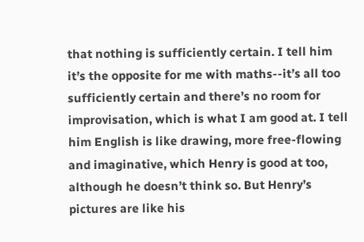that nothing is sufficiently certain. I tell him it’s the opposite for me with maths--it’s all too sufficiently certain and there’s no room for improvisation, which is what I am good at. I tell him English is like drawing, more free-flowing and imaginative, which Henry is good at too, although he doesn’t think so. But Henry’s pictures are like his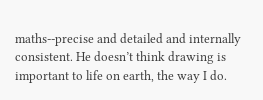maths--precise and detailed and internally consistent. He doesn’t think drawing is important to life on earth, the way I do.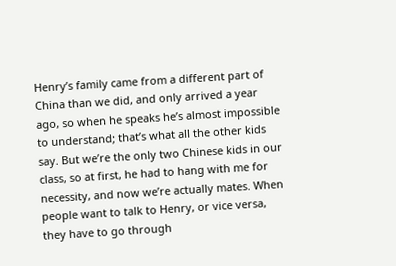Henry’s family came from a different part of China than we did, and only arrived a year ago, so when he speaks he’s almost impossible to understand; that’s what all the other kids say. But we’re the only two Chinese kids in our class, so at first, he had to hang with me for necessity, and now we’re actually mates. When people want to talk to Henry, or vice versa, they have to go through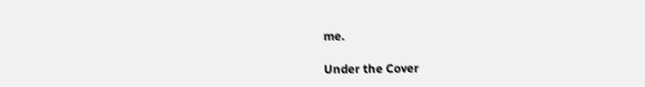me.

Under the Cover